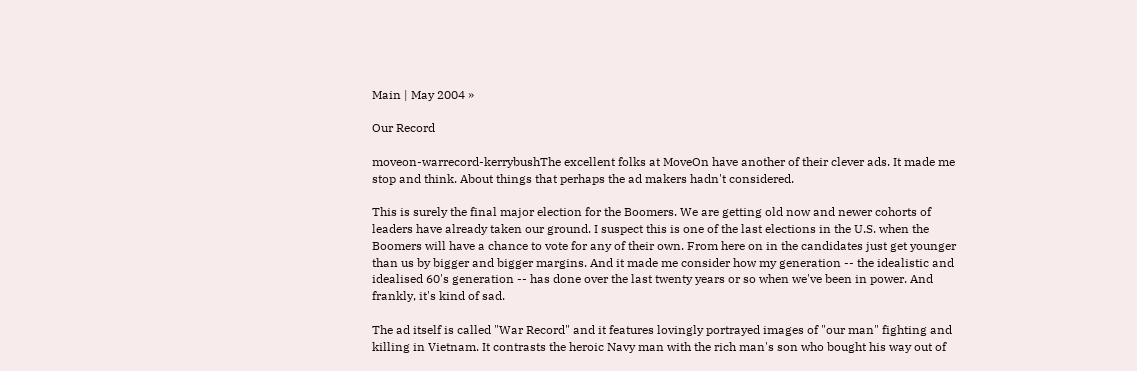Main | May 2004 »

Our Record

moveon-warrecord-kerrybushThe excellent folks at MoveOn have another of their clever ads. It made me stop and think. About things that perhaps the ad makers hadn't considered.

This is surely the final major election for the Boomers. We are getting old now and newer cohorts of leaders have already taken our ground. I suspect this is one of the last elections in the U.S. when the Boomers will have a chance to vote for any of their own. From here on in the candidates just get younger than us by bigger and bigger margins. And it made me consider how my generation -- the idealistic and idealised 60's generation -- has done over the last twenty years or so when we've been in power. And frankly, it's kind of sad.

The ad itself is called "War Record" and it features lovingly portrayed images of "our man" fighting and killing in Vietnam. It contrasts the heroic Navy man with the rich man's son who bought his way out of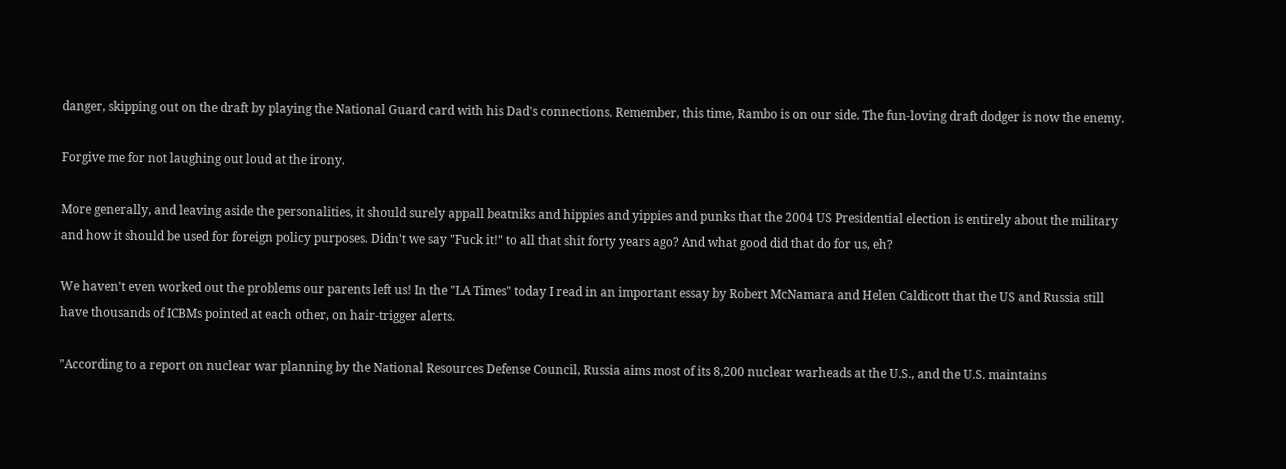danger, skipping out on the draft by playing the National Guard card with his Dad's connections. Remember, this time, Rambo is on our side. The fun-loving draft dodger is now the enemy.

Forgive me for not laughing out loud at the irony.

More generally, and leaving aside the personalities, it should surely appall beatniks and hippies and yippies and punks that the 2004 US Presidential election is entirely about the military and how it should be used for foreign policy purposes. Didn't we say "Fuck it!" to all that shit forty years ago? And what good did that do for us, eh?

We haven't even worked out the problems our parents left us! In the "LA Times" today I read in an important essay by Robert McNamara and Helen Caldicott that the US and Russia still have thousands of ICBMs pointed at each other, on hair-trigger alerts.

"According to a report on nuclear war planning by the National Resources Defense Council, Russia aims most of its 8,200 nuclear warheads at the U.S., and the U.S. maintains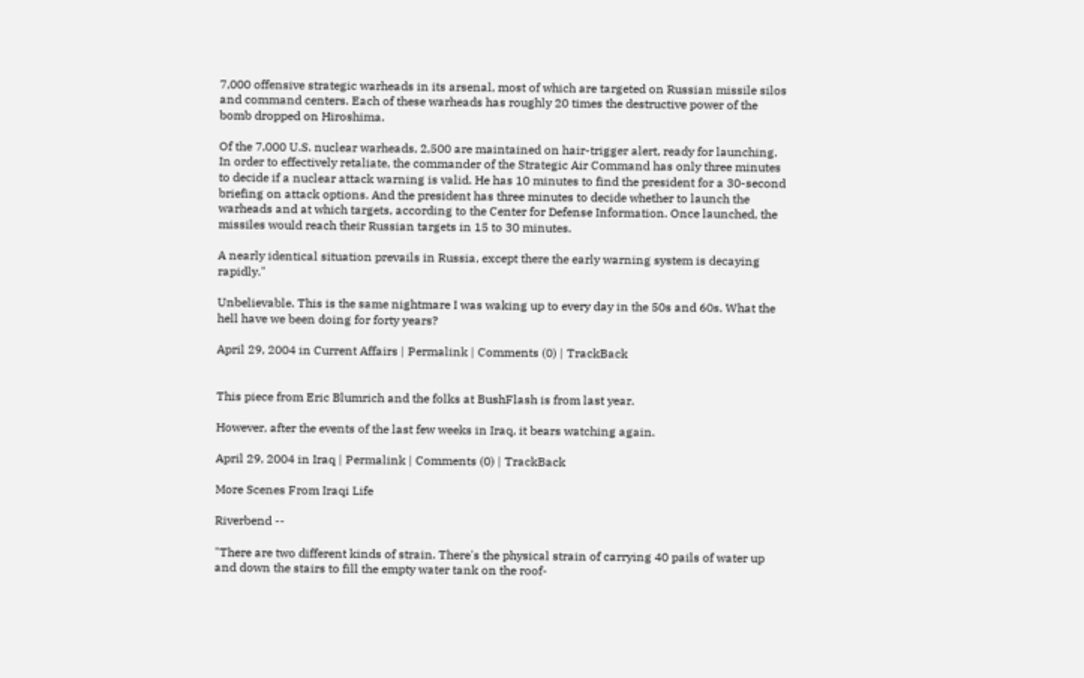7,000 offensive strategic warheads in its arsenal, most of which are targeted on Russian missile silos and command centers. Each of these warheads has roughly 20 times the destructive power of the bomb dropped on Hiroshima.

Of the 7,000 U.S. nuclear warheads, 2,500 are maintained on hair-trigger alert, ready for launching. In order to effectively retaliate, the commander of the Strategic Air Command has only three minutes to decide if a nuclear attack warning is valid. He has 10 minutes to find the president for a 30-second briefing on attack options. And the president has three minutes to decide whether to launch the warheads and at which targets, according to the Center for Defense Information. Once launched, the missiles would reach their Russian targets in 15 to 30 minutes.

A nearly identical situation prevails in Russia, except there the early warning system is decaying rapidly."

Unbelievable. This is the same nightmare I was waking up to every day in the 50s and 60s. What the hell have we been doing for forty years?

April 29, 2004 in Current Affairs | Permalink | Comments (0) | TrackBack


This piece from Eric Blumrich and the folks at BushFlash is from last year.

However, after the events of the last few weeks in Iraq, it bears watching again.

April 29, 2004 in Iraq | Permalink | Comments (0) | TrackBack

More Scenes From Iraqi Life

Riverbend --

"There are two different kinds of strain. There's the physical strain of carrying 40 pails of water up and down the stairs to fill the empty water tank on the roof-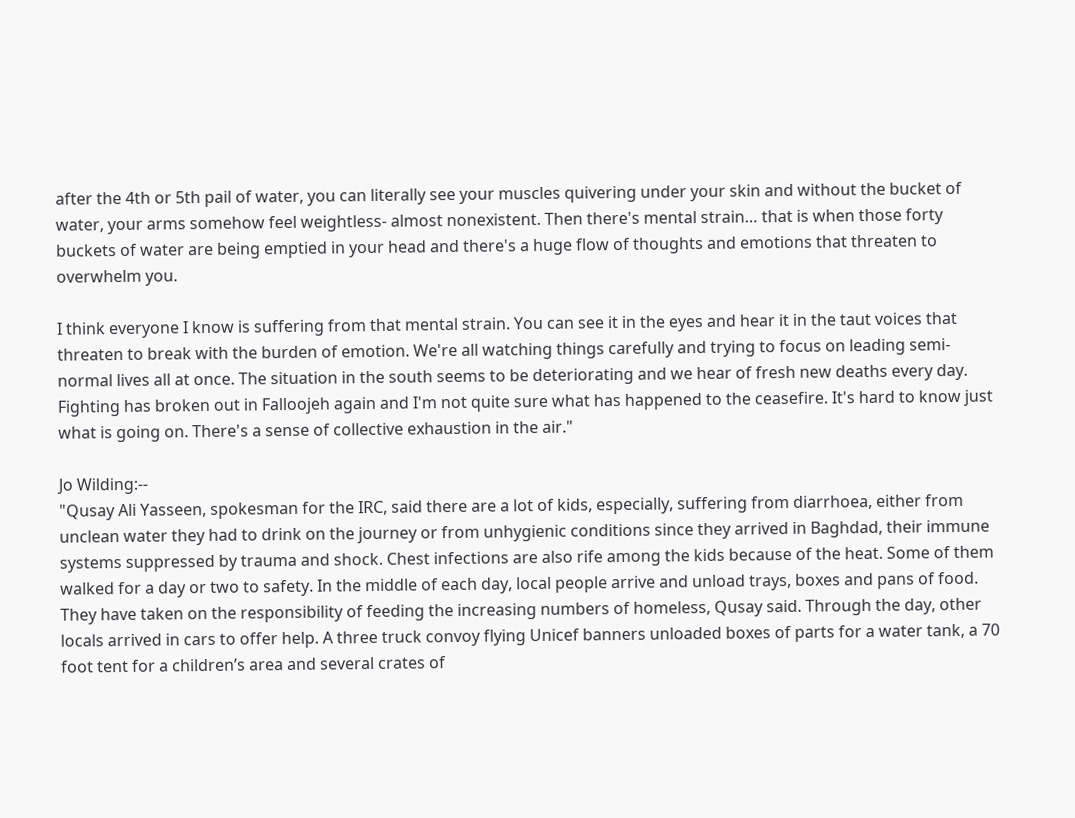after the 4th or 5th pail of water, you can literally see your muscles quivering under your skin and without the bucket of water, your arms somehow feel weightless- almost nonexistent. Then there's mental strain… that is when those forty buckets of water are being emptied in your head and there's a huge flow of thoughts and emotions that threaten to overwhelm you.

I think everyone I know is suffering from that mental strain. You can see it in the eyes and hear it in the taut voices that threaten to break with the burden of emotion. We're all watching things carefully and trying to focus on leading semi-normal lives all at once. The situation in the south seems to be deteriorating and we hear of fresh new deaths every day. Fighting has broken out in Falloojeh again and I'm not quite sure what has happened to the ceasefire. It's hard to know just what is going on. There's a sense of collective exhaustion in the air."

Jo Wilding:--
"Qusay Ali Yasseen, spokesman for the IRC, said there are a lot of kids, especially, suffering from diarrhoea, either from unclean water they had to drink on the journey or from unhygienic conditions since they arrived in Baghdad, their immune systems suppressed by trauma and shock. Chest infections are also rife among the kids because of the heat. Some of them walked for a day or two to safety. In the middle of each day, local people arrive and unload trays, boxes and pans of food. They have taken on the responsibility of feeding the increasing numbers of homeless, Qusay said. Through the day, other locals arrived in cars to offer help. A three truck convoy flying Unicef banners unloaded boxes of parts for a water tank, a 70 foot tent for a children’s area and several crates of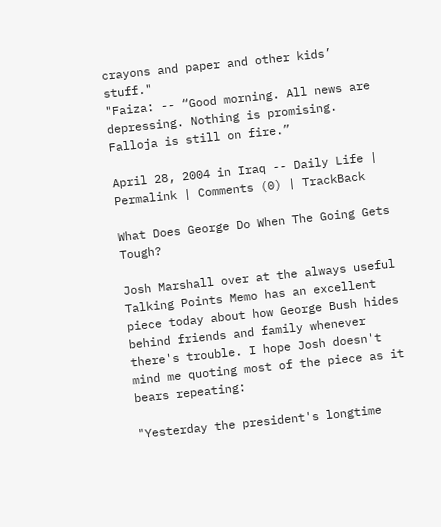crayons and paper and other kids’ stuff."
"Faiza: -- “Good morning. All news are depressing. Nothing is promising. Falloja is still on fire.”

April 28, 2004 in Iraq -- Daily Life | Permalink | Comments (0) | TrackBack

What Does George Do When The Going Gets Tough?

Josh Marshall over at the always useful Talking Points Memo has an excellent piece today about how George Bush hides behind friends and family whenever there's trouble. I hope Josh doesn't mind me quoting most of the piece as it bears repeating:

"Yesterday the president's longtime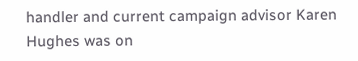handler and current campaign advisor Karen Hughes was on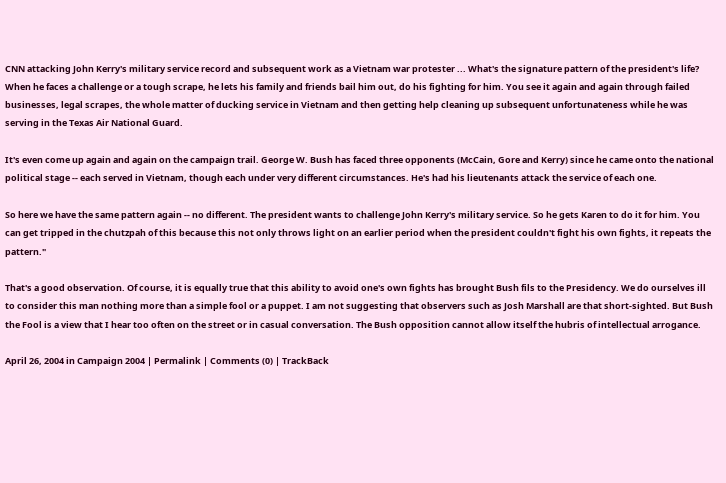CNN attacking John Kerry's military service record and subsequent work as a Vietnam war protester ... What's the signature pattern of the president's life? When he faces a challenge or a tough scrape, he lets his family and friends bail him out, do his fighting for him. You see it again and again through failed businesses, legal scrapes, the whole matter of ducking service in Vietnam and then getting help cleaning up subsequent unfortunateness while he was serving in the Texas Air National Guard.

It's even come up again and again on the campaign trail. George W. Bush has faced three opponents (McCain, Gore and Kerry) since he came onto the national political stage -- each served in Vietnam, though each under very different circumstances. He's had his lieutenants attack the service of each one.

So here we have the same pattern again -- no different. The president wants to challenge John Kerry's military service. So he gets Karen to do it for him. You can get tripped in the chutzpah of this because this not only throws light on an earlier period when the president couldn't fight his own fights, it repeats the pattern."

That's a good observation. Of course, it is equally true that this ability to avoid one's own fights has brought Bush fils to the Presidency. We do ourselves ill to consider this man nothing more than a simple fool or a puppet. I am not suggesting that observers such as Josh Marshall are that short-sighted. But Bush the Fool is a view that I hear too often on the street or in casual conversation. The Bush opposition cannot allow itself the hubris of intellectual arrogance.

April 26, 2004 in Campaign 2004 | Permalink | Comments (0) | TrackBack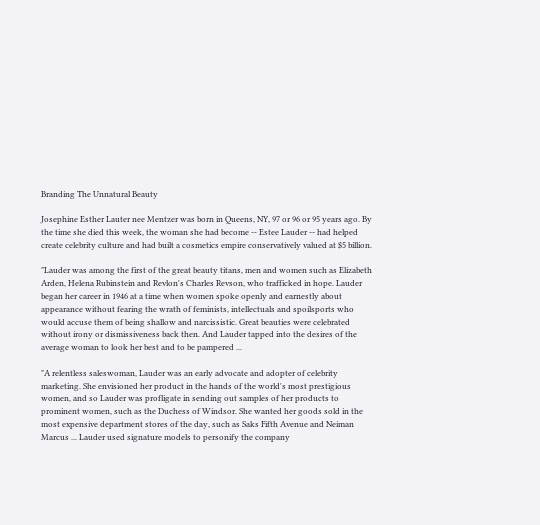Branding The Unnatural Beauty

Josephine Esther Lauter nee Mentzer was born in Queens, NY, 97 or 96 or 95 years ago. By the time she died this week, the woman she had become -- Estee Lauder -- had helped create celebrity culture and had built a cosmetics empire conservatively valued at $5 billion.

"Lauder was among the first of the great beauty titans, men and women such as Elizabeth Arden, Helena Rubinstein and Revlon's Charles Revson, who trafficked in hope. Lauder began her career in 1946 at a time when women spoke openly and earnestly about appearance without fearing the wrath of feminists, intellectuals and spoilsports who would accuse them of being shallow and narcissistic. Great beauties were celebrated without irony or dismissiveness back then. And Lauder tapped into the desires of the average woman to look her best and to be pampered ...

"A relentless saleswoman, Lauder was an early advocate and adopter of celebrity marketing. She envisioned her product in the hands of the world's most prestigious women, and so Lauder was profligate in sending out samples of her products to prominent women, such as the Duchess of Windsor. She wanted her goods sold in the most expensive department stores of the day, such as Saks Fifth Avenue and Neiman Marcus ... Lauder used signature models to personify the company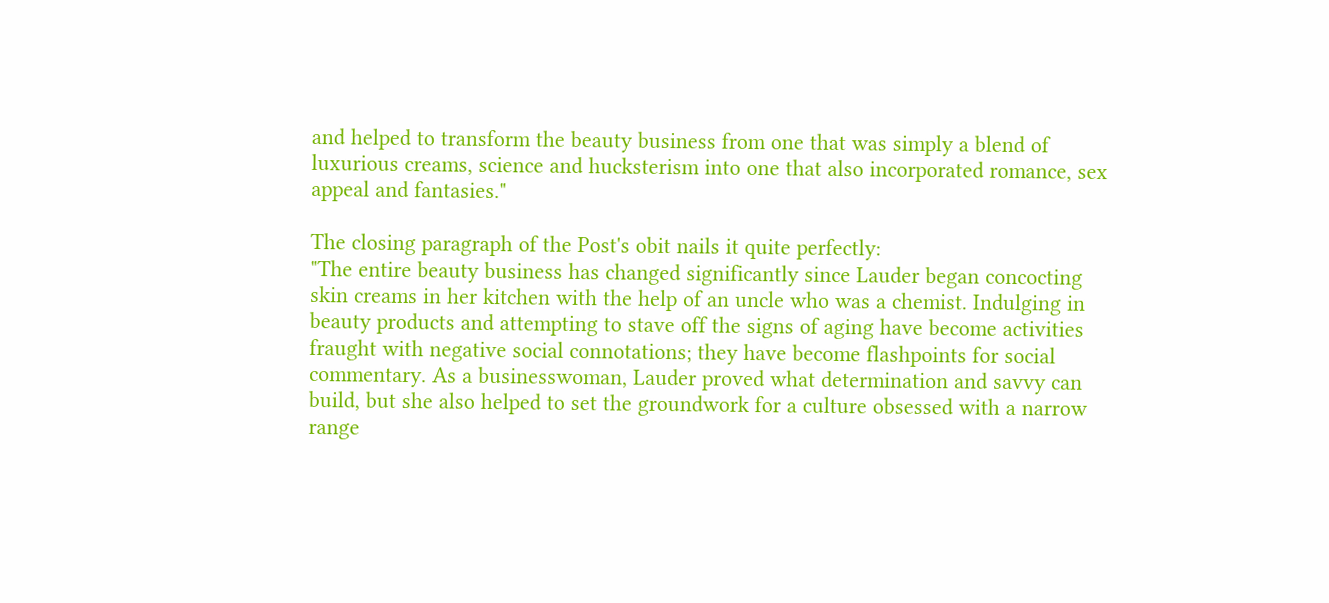and helped to transform the beauty business from one that was simply a blend of luxurious creams, science and hucksterism into one that also incorporated romance, sex appeal and fantasies."

The closing paragraph of the Post's obit nails it quite perfectly:
"The entire beauty business has changed significantly since Lauder began concocting skin creams in her kitchen with the help of an uncle who was a chemist. Indulging in beauty products and attempting to stave off the signs of aging have become activities fraught with negative social connotations; they have become flashpoints for social commentary. As a businesswoman, Lauder proved what determination and savvy can build, but she also helped to set the groundwork for a culture obsessed with a narrow range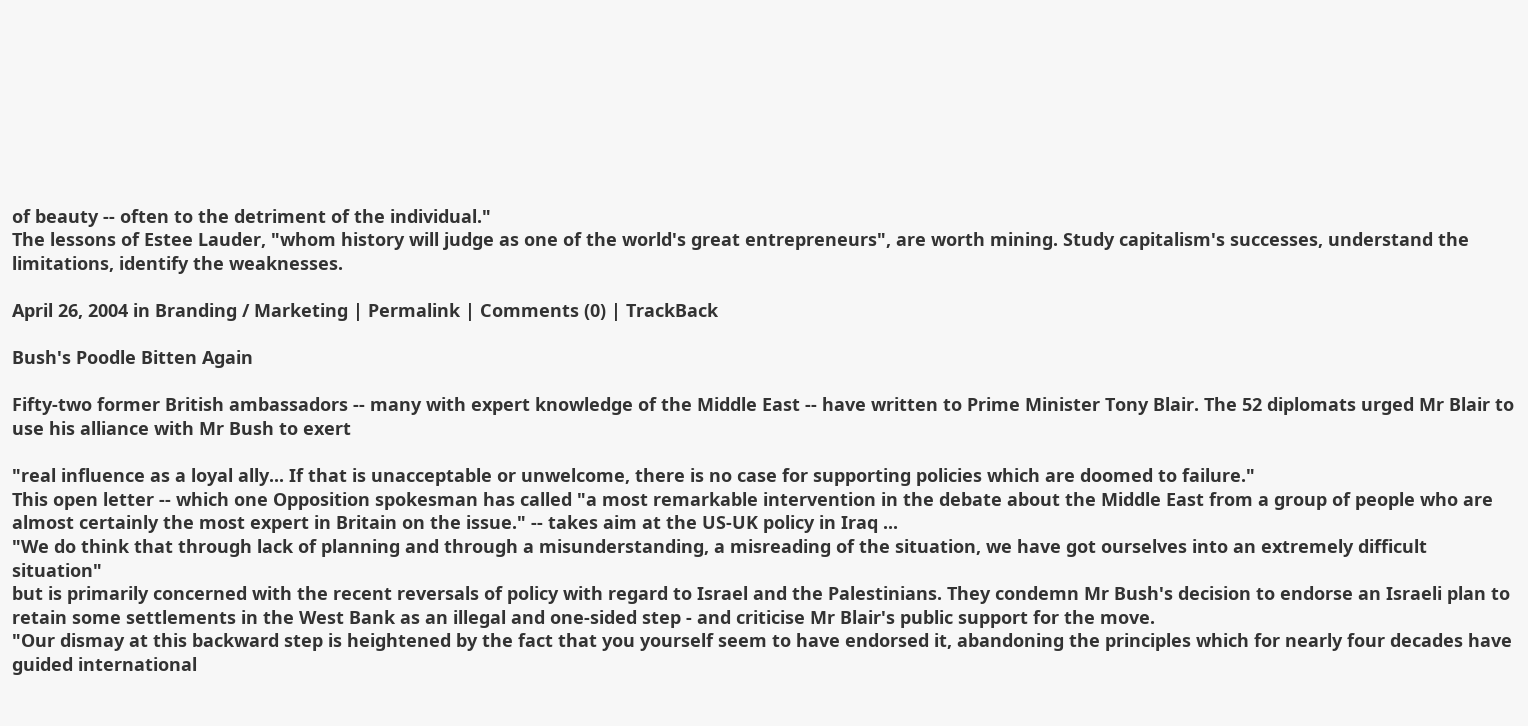of beauty -- often to the detriment of the individual."
The lessons of Estee Lauder, "whom history will judge as one of the world's great entrepreneurs", are worth mining. Study capitalism's successes, understand the limitations, identify the weaknesses.

April 26, 2004 in Branding / Marketing | Permalink | Comments (0) | TrackBack

Bush's Poodle Bitten Again

Fifty-two former British ambassadors -- many with expert knowledge of the Middle East -- have written to Prime Minister Tony Blair. The 52 diplomats urged Mr Blair to use his alliance with Mr Bush to exert

"real influence as a loyal ally... If that is unacceptable or unwelcome, there is no case for supporting policies which are doomed to failure."
This open letter -- which one Opposition spokesman has called "a most remarkable intervention in the debate about the Middle East from a group of people who are almost certainly the most expert in Britain on the issue." -- takes aim at the US-UK policy in Iraq ...
"We do think that through lack of planning and through a misunderstanding, a misreading of the situation, we have got ourselves into an extremely difficult situation"
but is primarily concerned with the recent reversals of policy with regard to Israel and the Palestinians. They condemn Mr Bush's decision to endorse an Israeli plan to retain some settlements in the West Bank as an illegal and one-sided step - and criticise Mr Blair's public support for the move.
"Our dismay at this backward step is heightened by the fact that you yourself seem to have endorsed it, abandoning the principles which for nearly four decades have guided international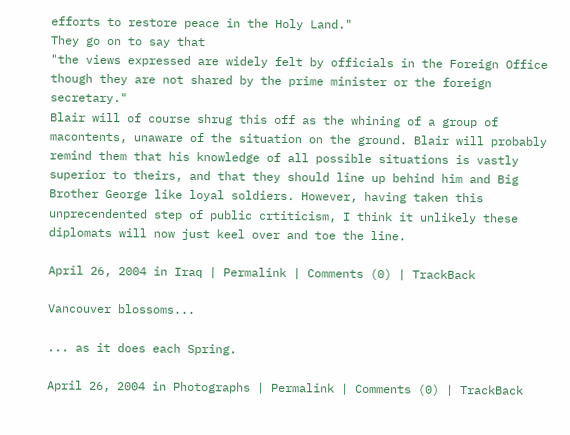efforts to restore peace in the Holy Land."
They go on to say that
"the views expressed are widely felt by officials in the Foreign Office though they are not shared by the prime minister or the foreign secretary."
Blair will of course shrug this off as the whining of a group of macontents, unaware of the situation on the ground. Blair will probably remind them that his knowledge of all possible situations is vastly superior to theirs, and that they should line up behind him and Big Brother George like loyal soldiers. However, having taken this unprecendented step of public crtiticism, I think it unlikely these diplomats will now just keel over and toe the line.

April 26, 2004 in Iraq | Permalink | Comments (0) | TrackBack

Vancouver blossoms...

... as it does each Spring.

April 26, 2004 in Photographs | Permalink | Comments (0) | TrackBack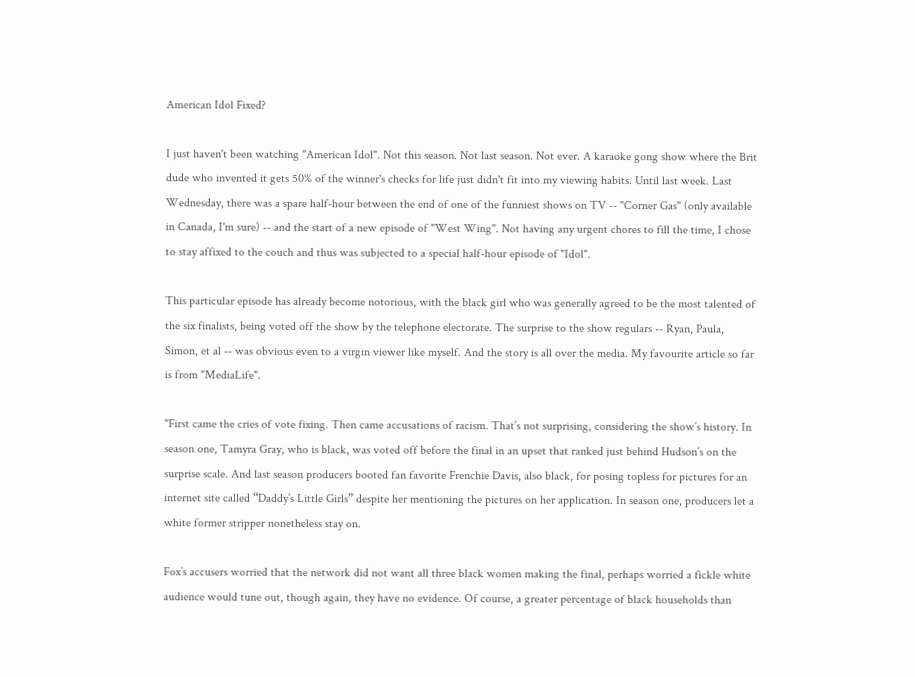American Idol Fixed?

I just haven't been watching "American Idol". Not this season. Not last season. Not ever. A karaoke gong show where the Brit dude who invented it gets 50% of the winner's checks for life just didn't fit into my viewing habits. Until last week. Last Wednesday, there was a spare half-hour between the end of one of the funniest shows on TV -- "Corner Gas" (only available in Canada, I'm sure) -- and the start of a new episode of "West Wing". Not having any urgent chores to fill the time, I chose to stay affixed to the couch and thus was subjected to a special half-hour episode of "Idol".

This particular episode has already become notorious, with the black girl who was generally agreed to be the most talented of the six finalists, being voted off the show by the telephone electorate. The surprise to the show regulars -- Ryan, Paula, Simon, et al -- was obvious even to a virgin viewer like myself. And the story is all over the media. My favourite article so far is from "MediaLife".

"First came the cries of vote fixing. Then came accusations of racism. That’s not surprising, considering the show’s history. In season one, Tamyra Gray, who is black, was voted off before the final in an upset that ranked just behind Hudson’s on the surprise scale. And last season producers booted fan favorite Frenchie Davis, also black, for posing topless for pictures for an internet site called “Daddy’s Little Girls” despite her mentioning the pictures on her application. In season one, producers let a white former stripper nonetheless stay on.

Fox’s accusers worried that the network did not want all three black women making the final, perhaps worried a fickle white audience would tune out, though again, they have no evidence. Of course, a greater percentage of black households than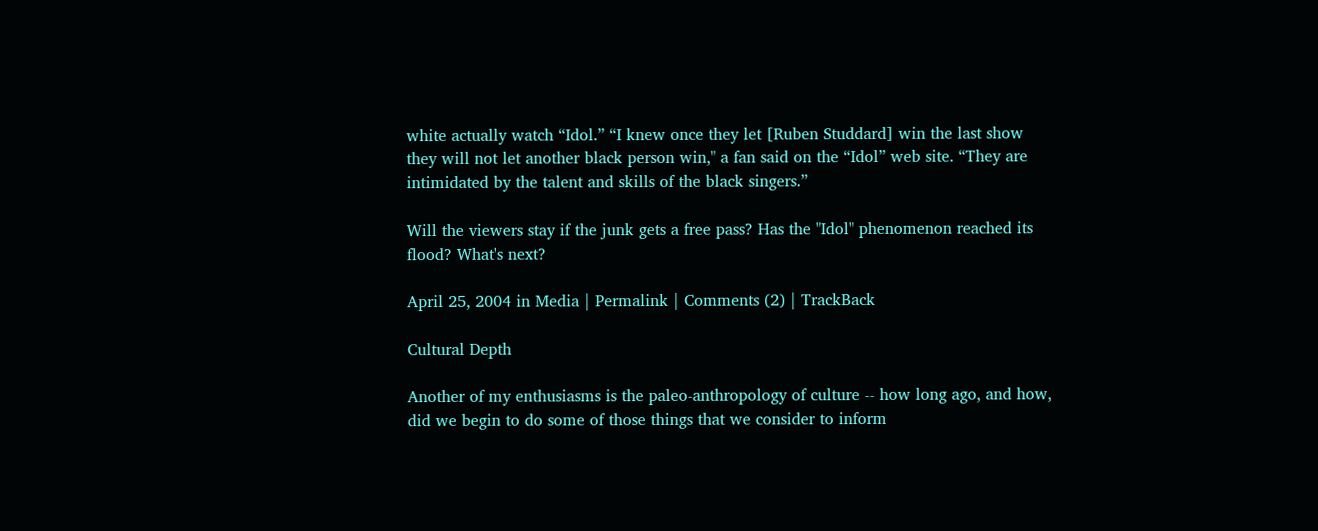white actually watch “Idol.” “I knew once they let [Ruben Studdard] win the last show they will not let another black person win," a fan said on the “Idol” web site. “They are intimidated by the talent and skills of the black singers.”

Will the viewers stay if the junk gets a free pass? Has the "Idol" phenomenon reached its flood? What's next?

April 25, 2004 in Media | Permalink | Comments (2) | TrackBack

Cultural Depth

Another of my enthusiasms is the paleo-anthropology of culture -- how long ago, and how, did we begin to do some of those things that we consider to inform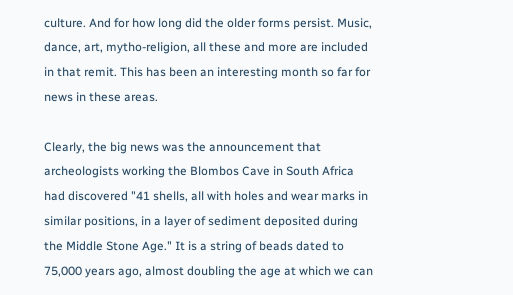culture. And for how long did the older forms persist. Music, dance, art, mytho-religion, all these and more are included in that remit. This has been an interesting month so far for news in these areas.

Clearly, the big news was the announcement that archeologists working the Blombos Cave in South Africa had discovered "41 shells, all with holes and wear marks in similar positions, in a layer of sediment deposited during the Middle Stone Age." It is a string of beads dated to 75,000 years ago, almost doubling the age at which we can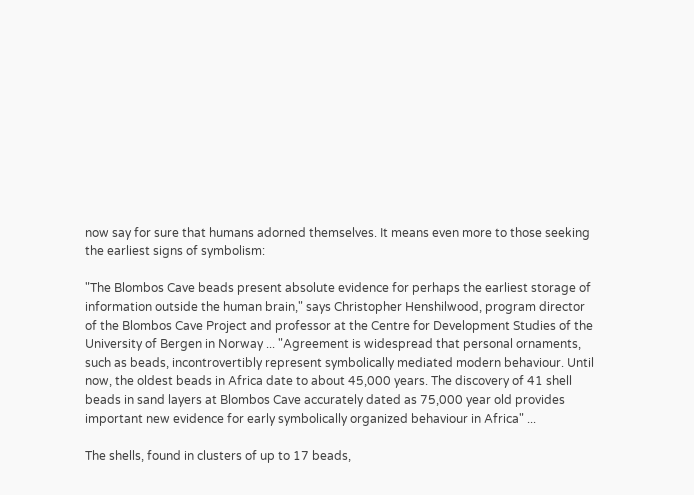now say for sure that humans adorned themselves. It means even more to those seeking the earliest signs of symbolism:

"The Blombos Cave beads present absolute evidence for perhaps the earliest storage of information outside the human brain," says Christopher Henshilwood, program director of the Blombos Cave Project and professor at the Centre for Development Studies of the University of Bergen in Norway ... "Agreement is widespread that personal ornaments, such as beads, incontrovertibly represent symbolically mediated modern behaviour. Until now, the oldest beads in Africa date to about 45,000 years. The discovery of 41 shell beads in sand layers at Blombos Cave accurately dated as 75,000 year old provides important new evidence for early symbolically organized behaviour in Africa" ...

The shells, found in clusters of up to 17 beads,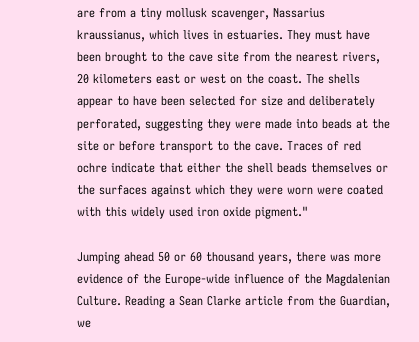are from a tiny mollusk scavenger, Nassarius kraussianus, which lives in estuaries. They must have been brought to the cave site from the nearest rivers, 20 kilometers east or west on the coast. The shells appear to have been selected for size and deliberately perforated, suggesting they were made into beads at the site or before transport to the cave. Traces of red ochre indicate that either the shell beads themselves or the surfaces against which they were worn were coated with this widely used iron oxide pigment."

Jumping ahead 50 or 60 thousand years, there was more evidence of the Europe-wide influence of the Magdalenian Culture. Reading a Sean Clarke article from the Guardian, we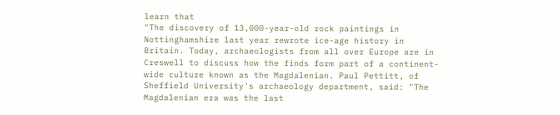learn that
"The discovery of 13,000-year-old rock paintings in Nottinghamshire last year rewrote ice-age history in Britain. Today, archaeologists from all over Europe are in Creswell to discuss how the finds form part of a continent-wide culture known as the Magdalenian. Paul Pettitt, of Sheffield University's archaeology department, said: "The Magdalenian era was the last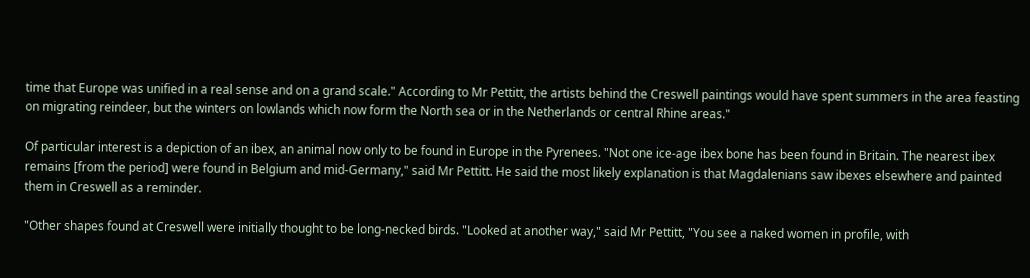time that Europe was unified in a real sense and on a grand scale." According to Mr Pettitt, the artists behind the Creswell paintings would have spent summers in the area feasting on migrating reindeer, but the winters on lowlands which now form the North sea or in the Netherlands or central Rhine areas."

Of particular interest is a depiction of an ibex, an animal now only to be found in Europe in the Pyrenees. "Not one ice-age ibex bone has been found in Britain. The nearest ibex remains [from the period] were found in Belgium and mid-Germany," said Mr Pettitt. He said the most likely explanation is that Magdalenians saw ibexes elsewhere and painted them in Creswell as a reminder.

"Other shapes found at Creswell were initially thought to be long-necked birds. "Looked at another way," said Mr Pettitt, "You see a naked women in profile, with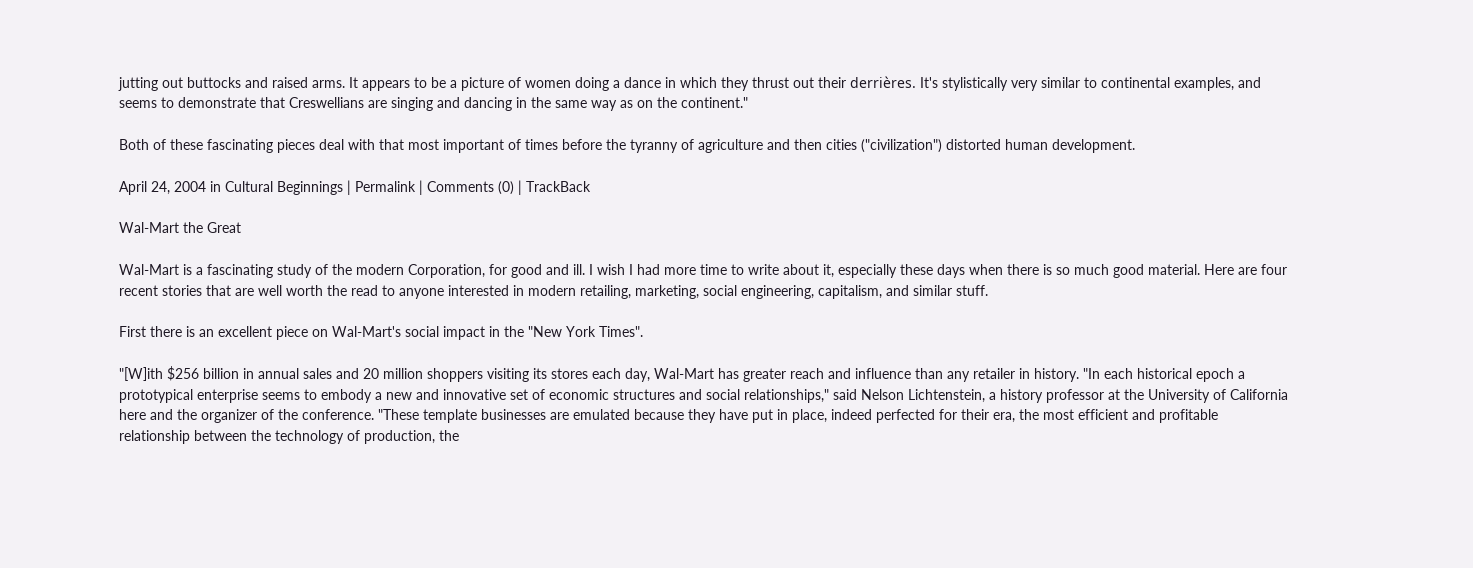jutting out buttocks and raised arms. It appears to be a picture of women doing a dance in which they thrust out their derrières. It's stylistically very similar to continental examples, and seems to demonstrate that Creswellians are singing and dancing in the same way as on the continent."

Both of these fascinating pieces deal with that most important of times before the tyranny of agriculture and then cities ("civilization") distorted human development.

April 24, 2004 in Cultural Beginnings | Permalink | Comments (0) | TrackBack

Wal-Mart the Great

Wal-Mart is a fascinating study of the modern Corporation, for good and ill. I wish I had more time to write about it, especially these days when there is so much good material. Here are four recent stories that are well worth the read to anyone interested in modern retailing, marketing, social engineering, capitalism, and similar stuff.

First there is an excellent piece on Wal-Mart's social impact in the "New York Times".

"[W]ith $256 billion in annual sales and 20 million shoppers visiting its stores each day, Wal-Mart has greater reach and influence than any retailer in history. "In each historical epoch a prototypical enterprise seems to embody a new and innovative set of economic structures and social relationships," said Nelson Lichtenstein, a history professor at the University of California here and the organizer of the conference. "These template businesses are emulated because they have put in place, indeed perfected for their era, the most efficient and profitable relationship between the technology of production, the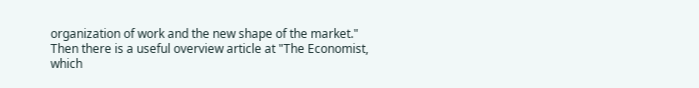organization of work and the new shape of the market."
Then there is a useful overview article at "The Economist, which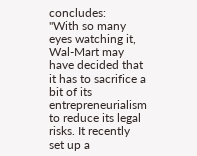concludes:
"With so many eyes watching it, Wal-Mart may have decided that it has to sacrifice a bit of its entrepreneurialism to reduce its legal risks. It recently set up a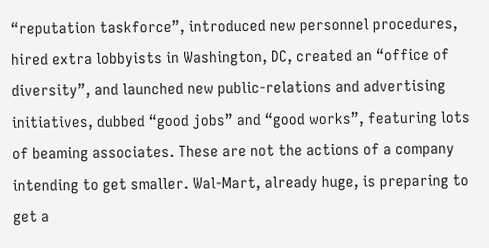“reputation taskforce”, introduced new personnel procedures, hired extra lobbyists in Washington, DC, created an “office of diversity”, and launched new public-relations and advertising initiatives, dubbed “good jobs” and “good works”, featuring lots of beaming associates. These are not the actions of a company intending to get smaller. Wal-Mart, already huge, is preparing to get a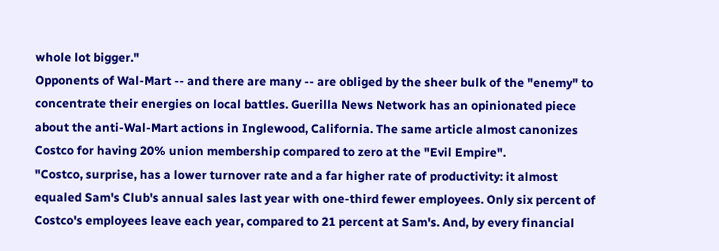whole lot bigger."
Opponents of Wal-Mart -- and there are many -- are obliged by the sheer bulk of the "enemy" to concentrate their energies on local battles. Guerilla News Network has an opinionated piece about the anti-Wal-Mart actions in Inglewood, California. The same article almost canonizes Costco for having 20% union membership compared to zero at the "Evil Empire".
"Costco, surprise, has a lower turnover rate and a far higher rate of productivity: it almost equaled Sam's Club's annual sales last year with one-third fewer employees. Only six percent of Costco's employees leave each year, compared to 21 percent at Sam's. And, by every financial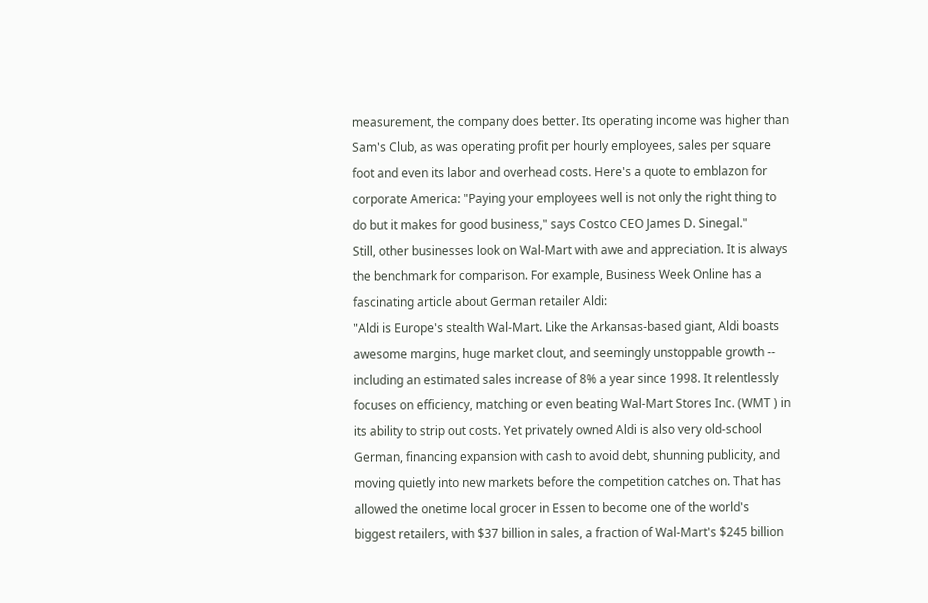measurement, the company does better. Its operating income was higher than Sam's Club, as was operating profit per hourly employees, sales per square foot and even its labor and overhead costs. Here's a quote to emblazon for corporate America: "Paying your employees well is not only the right thing to do but it makes for good business," says Costco CEO James D. Sinegal."
Still, other businesses look on Wal-Mart with awe and appreciation. It is always the benchmark for comparison. For example, Business Week Online has a fascinating article about German retailer Aldi:
"Aldi is Europe's stealth Wal-Mart. Like the Arkansas-based giant, Aldi boasts awesome margins, huge market clout, and seemingly unstoppable growth -- including an estimated sales increase of 8% a year since 1998. It relentlessly focuses on efficiency, matching or even beating Wal-Mart Stores Inc. (WMT ) in its ability to strip out costs. Yet privately owned Aldi is also very old-school German, financing expansion with cash to avoid debt, shunning publicity, and moving quietly into new markets before the competition catches on. That has allowed the onetime local grocer in Essen to become one of the world's biggest retailers, with $37 billion in sales, a fraction of Wal-Mart's $245 billion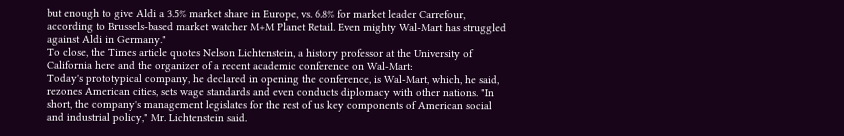but enough to give Aldi a 3.5% market share in Europe, vs. 6.8% for market leader Carrefour, according to Brussels-based market watcher M+M Planet Retail. Even mighty Wal-Mart has struggled against Aldi in Germany."
To close, the Times article quotes Nelson Lichtenstein, a history professor at the University of California here and the organizer of a recent academic conference on Wal-Mart:
Today's prototypical company, he declared in opening the conference, is Wal-Mart, which, he said, rezones American cities, sets wage standards and even conducts diplomacy with other nations. "In short, the company's management legislates for the rest of us key components of American social and industrial policy," Mr. Lichtenstein said.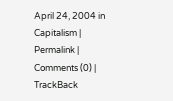April 24, 2004 in Capitalism | Permalink | Comments (0) | TrackBack